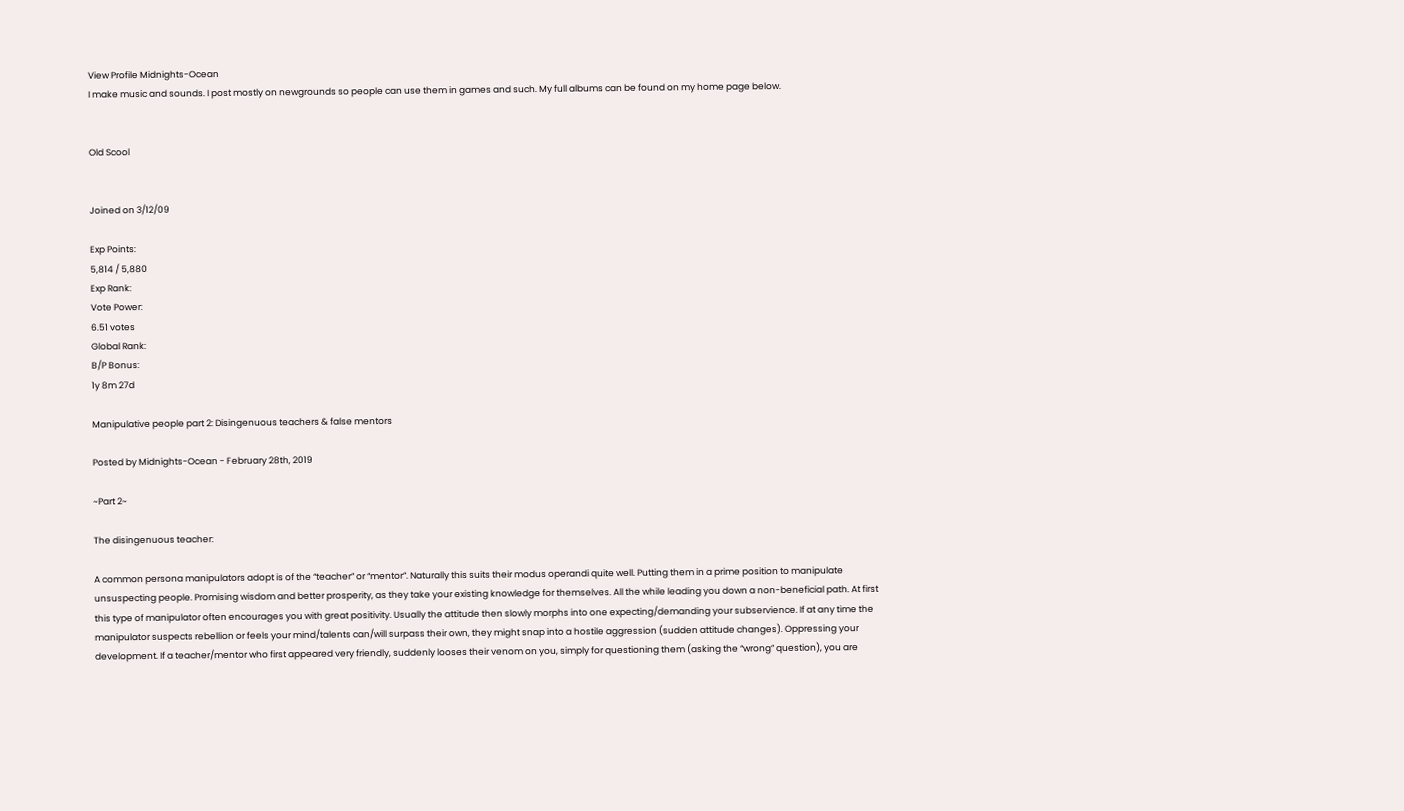View Profile Midnights-Ocean
I make music and sounds. I post mostly on newgrounds so people can use them in games and such. My full albums can be found on my home page below.


Old Scool


Joined on 3/12/09

Exp Points:
5,814 / 5,880
Exp Rank:
Vote Power:
6.51 votes
Global Rank:
B/P Bonus:
1y 8m 27d

Manipulative people part 2: Disingenuous teachers & false mentors

Posted by Midnights-Ocean - February 28th, 2019

~Part 2~

The disingenuous teacher:

A common persona manipulators adopt is of the “teacher” or “mentor”. Naturally this suits their modus operandi quite well. Putting them in a prime position to manipulate unsuspecting people. Promising wisdom and better prosperity, as they take your existing knowledge for themselves. All the while leading you down a non-beneficial path. At first this type of manipulator often encourages you with great positivity. Usually the attitude then slowly morphs into one expecting/demanding your subservience. If at any time the manipulator suspects rebellion or feels your mind/talents can/will surpass their own, they might snap into a hostile aggression (sudden attitude changes). Oppressing your development. If a teacher/mentor who first appeared very friendly, suddenly looses their venom on you, simply for questioning them (asking the “wrong” question), you are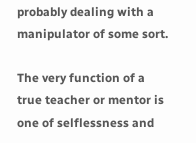probably dealing with a manipulator of some sort.

The very function of a true teacher or mentor is one of selflessness and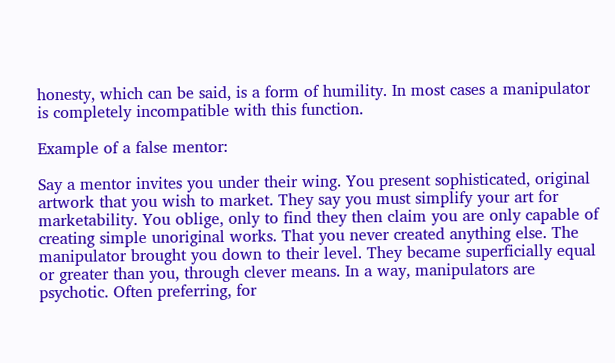honesty, which can be said, is a form of humility. In most cases a manipulator is completely incompatible with this function.

Example of a false mentor:

Say a mentor invites you under their wing. You present sophisticated, original artwork that you wish to market. They say you must simplify your art for marketability. You oblige, only to find they then claim you are only capable of creating simple unoriginal works. That you never created anything else. The manipulator brought you down to their level. They became superficially equal or greater than you, through clever means. In a way, manipulators are psychotic. Often preferring, for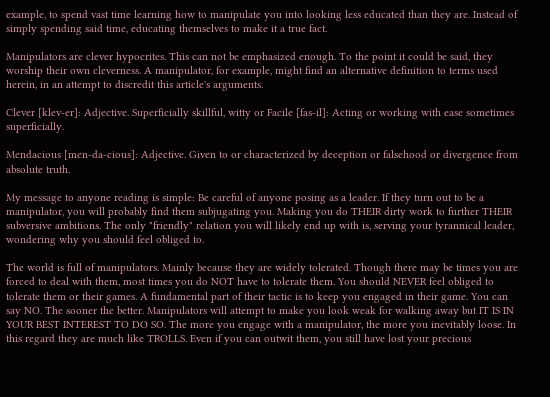example, to spend vast time learning how to manipulate you into looking less educated than they are. Instead of simply spending said time, educating themselves to make it a true fact.

Manipulators are clever hypocrites. This can not be emphasized enough. To the point it could be said, they worship their own cleverness. A manipulator, for example, might find an alternative definition to terms used herein, in an attempt to discredit this article's arguments.

Clever [klev-er]: Adjective. Superficially skillful, witty or Facile [fas-il]: Acting or working with ease sometimes superficially.

Mendacious [men-da-cious]: Adjective. Given to or characterized by deception or falsehood or divergence from absolute truth.

My message to anyone reading is simple: Be careful of anyone posing as a leader. If they turn out to be a manipulator, you will probably find them subjugating you. Making you do THEIR dirty work to further THEIR subversive ambitions. The only "friendly" relation you will likely end up with is, serving your tyrannical leader, wondering why you should feel obliged to.

The world is full of manipulators. Mainly because they are widely tolerated. Though there may be times you are forced to deal with them, most times you do NOT have to tolerate them. You should NEVER feel obliged to tolerate them or their games. A fundamental part of their tactic is to keep you engaged in their game. You can say NO. The sooner the better. Manipulators will attempt to make you look weak for walking away but IT IS IN YOUR BEST INTEREST TO DO SO. The more you engage with a manipulator, the more you inevitably loose. In this regard they are much like TROLLS. Even if you can outwit them, you still have lost your precious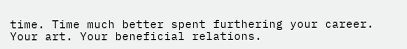time. Time much better spent furthering your career. Your art. Your beneficial relations.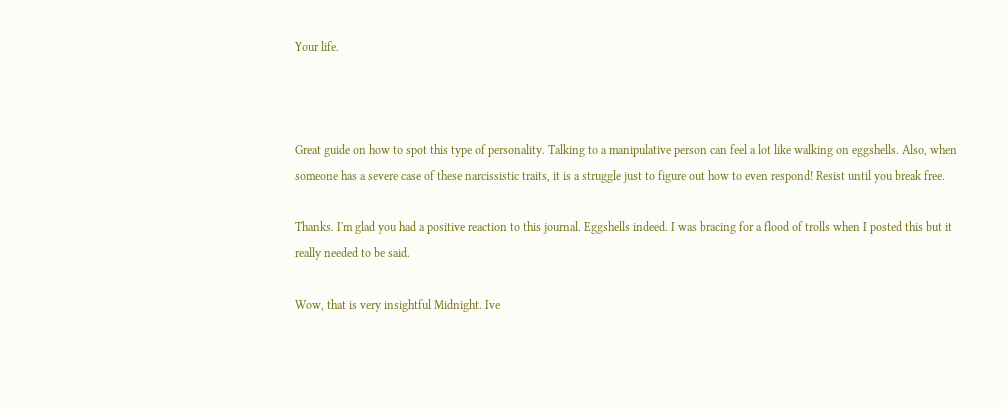Your life.



Great guide on how to spot this type of personality. Talking to a manipulative person can feel a lot like walking on eggshells. Also, when someone has a severe case of these narcissistic traits, it is a struggle just to figure out how to even respond! Resist until you break free.

Thanks. I'm glad you had a positive reaction to this journal. Eggshells indeed. I was bracing for a flood of trolls when I posted this but it really needed to be said.

Wow, that is very insightful Midnight. Ive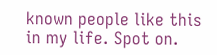known people like this in my life. Spot on.